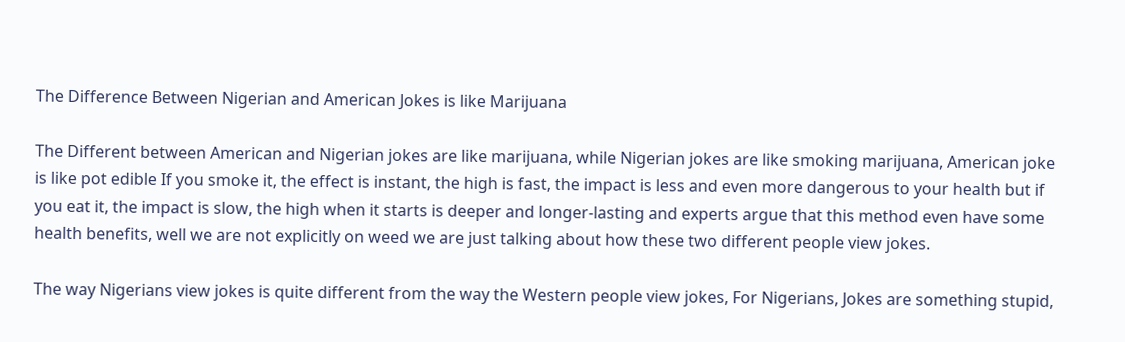The Difference Between Nigerian and American Jokes is like Marijuana

The Different between American and Nigerian jokes are like marijuana, while Nigerian jokes are like smoking marijuana, American joke is like pot edible If you smoke it, the effect is instant, the high is fast, the impact is less and even more dangerous to your health but if you eat it, the impact is slow, the high when it starts is deeper and longer-lasting and experts argue that this method even have some health benefits, well we are not explicitly on weed we are just talking about how these two different people view jokes.

The way Nigerians view jokes is quite different from the way the Western people view jokes, For Nigerians, Jokes are something stupid,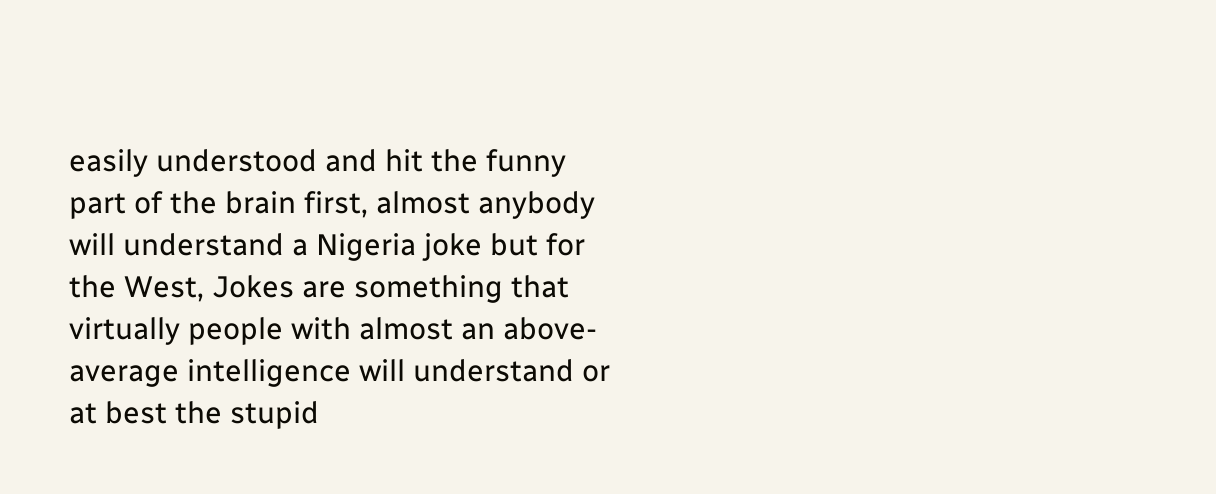easily understood and hit the funny part of the brain first, almost anybody will understand a Nigeria joke but for the West, Jokes are something that virtually people with almost an above-average intelligence will understand or at best the stupid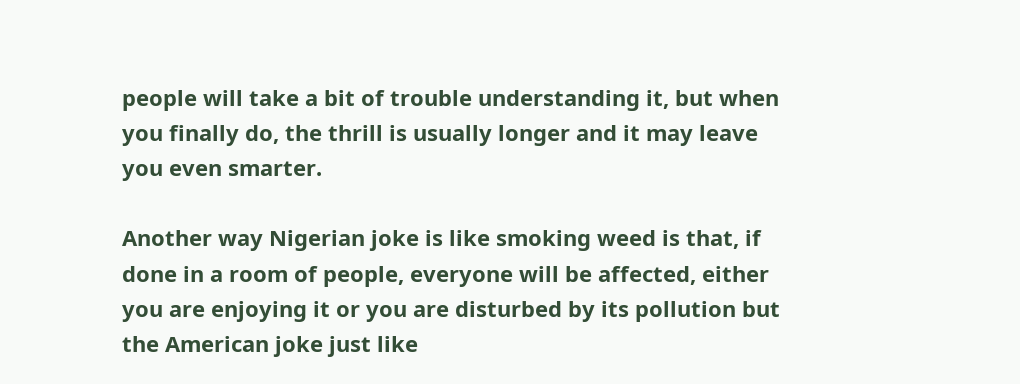people will take a bit of trouble understanding it, but when you finally do, the thrill is usually longer and it may leave you even smarter.

Another way Nigerian joke is like smoking weed is that, if done in a room of people, everyone will be affected, either you are enjoying it or you are disturbed by its pollution but the American joke just like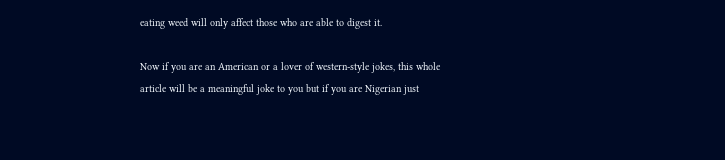eating weed will only affect those who are able to digest it.

Now if you are an American or a lover of western-style jokes, this whole article will be a meaningful joke to you but if you are Nigerian just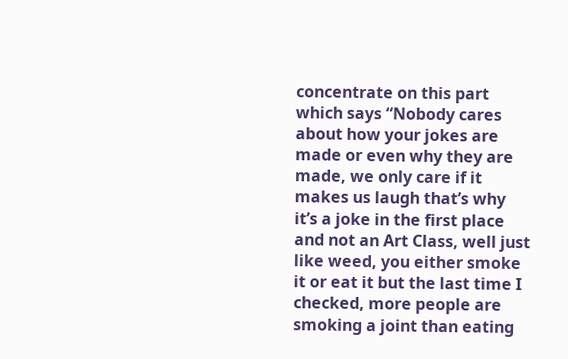concentrate on this part which says “Nobody cares about how your jokes are made or even why they are made, we only care if it makes us laugh that’s why it’s a joke in the first place and not an Art Class, well just like weed, you either smoke it or eat it but the last time I checked, more people are smoking a joint than eating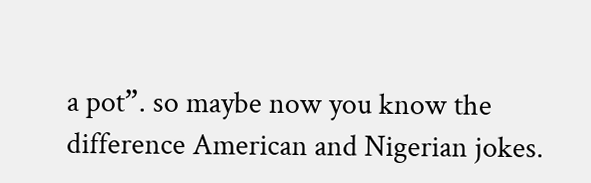a pot”. so maybe now you know the difference American and Nigerian jokes.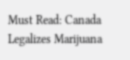Must Read: Canada Legalizes Marijuana